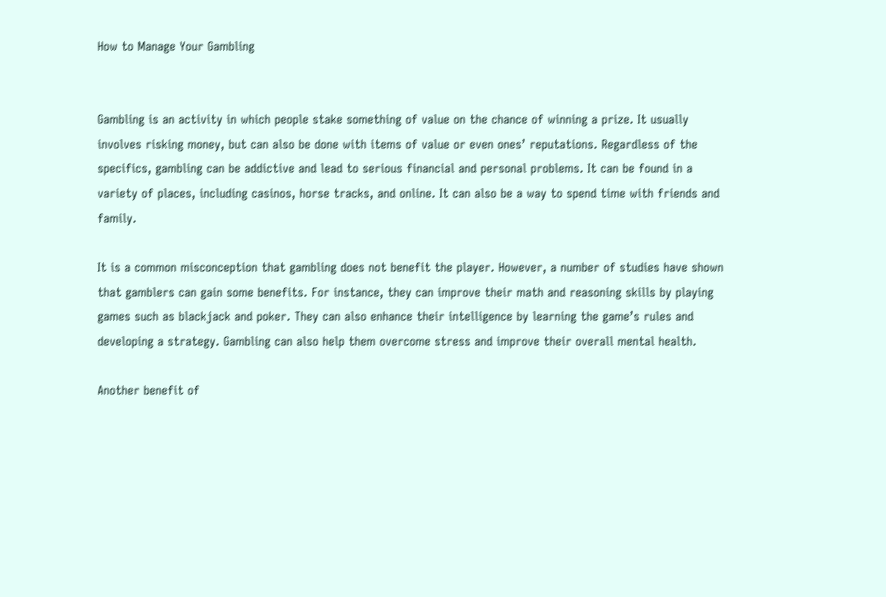How to Manage Your Gambling


Gambling is an activity in which people stake something of value on the chance of winning a prize. It usually involves risking money, but can also be done with items of value or even ones’ reputations. Regardless of the specifics, gambling can be addictive and lead to serious financial and personal problems. It can be found in a variety of places, including casinos, horse tracks, and online. It can also be a way to spend time with friends and family.

It is a common misconception that gambling does not benefit the player. However, a number of studies have shown that gamblers can gain some benefits. For instance, they can improve their math and reasoning skills by playing games such as blackjack and poker. They can also enhance their intelligence by learning the game’s rules and developing a strategy. Gambling can also help them overcome stress and improve their overall mental health.

Another benefit of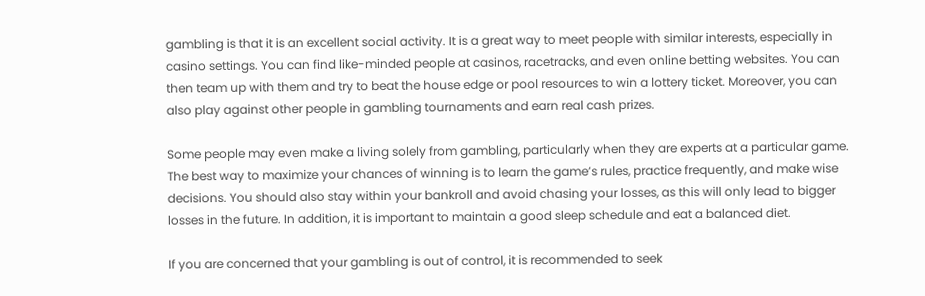gambling is that it is an excellent social activity. It is a great way to meet people with similar interests, especially in casino settings. You can find like-minded people at casinos, racetracks, and even online betting websites. You can then team up with them and try to beat the house edge or pool resources to win a lottery ticket. Moreover, you can also play against other people in gambling tournaments and earn real cash prizes.

Some people may even make a living solely from gambling, particularly when they are experts at a particular game. The best way to maximize your chances of winning is to learn the game’s rules, practice frequently, and make wise decisions. You should also stay within your bankroll and avoid chasing your losses, as this will only lead to bigger losses in the future. In addition, it is important to maintain a good sleep schedule and eat a balanced diet.

If you are concerned that your gambling is out of control, it is recommended to seek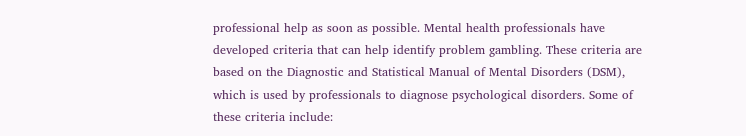professional help as soon as possible. Mental health professionals have developed criteria that can help identify problem gambling. These criteria are based on the Diagnostic and Statistical Manual of Mental Disorders (DSM), which is used by professionals to diagnose psychological disorders. Some of these criteria include: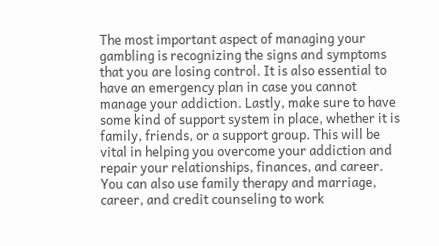The most important aspect of managing your gambling is recognizing the signs and symptoms that you are losing control. It is also essential to have an emergency plan in case you cannot manage your addiction. Lastly, make sure to have some kind of support system in place, whether it is family, friends, or a support group. This will be vital in helping you overcome your addiction and repair your relationships, finances, and career. You can also use family therapy and marriage, career, and credit counseling to work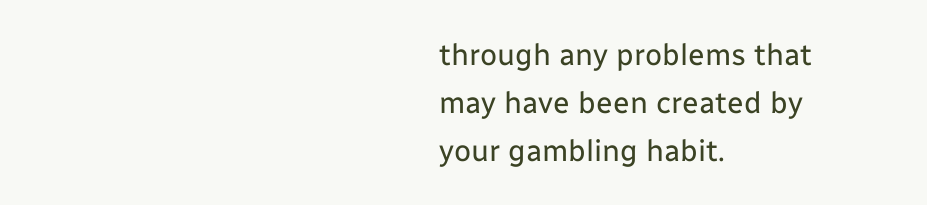through any problems that may have been created by your gambling habit.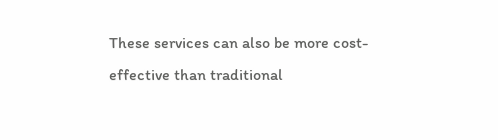These services can also be more cost-effective than traditional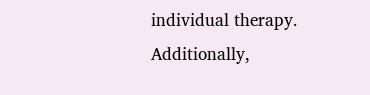individual therapy. Additionally,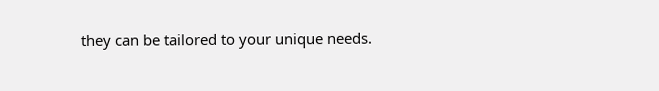they can be tailored to your unique needs.